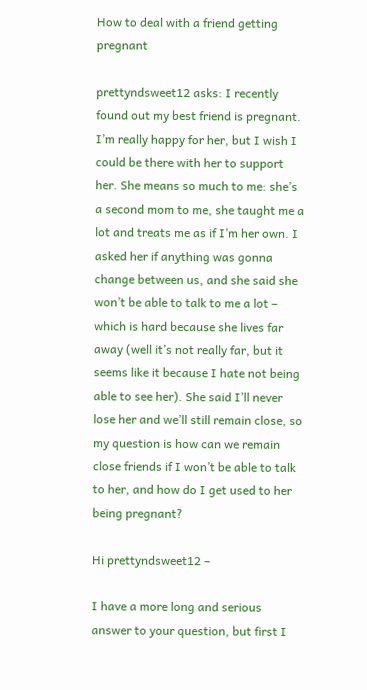How to deal with a friend getting pregnant

prettyndsweet12 asks: I recently found out my best friend is pregnant. I’m really happy for her, but I wish I could be there with her to support her. She means so much to me: she’s a second mom to me, she taught me a lot and treats me as if I’m her own. I asked her if anything was gonna change between us, and she said she won’t be able to talk to me a lot – which is hard because she lives far away (well it’s not really far, but it seems like it because I hate not being able to see her). She said I’ll never lose her and we’ll still remain close, so my question is how can we remain close friends if I won’t be able to talk to her, and how do I get used to her being pregnant?

Hi prettyndsweet12 –

I have a more long and serious answer to your question, but first I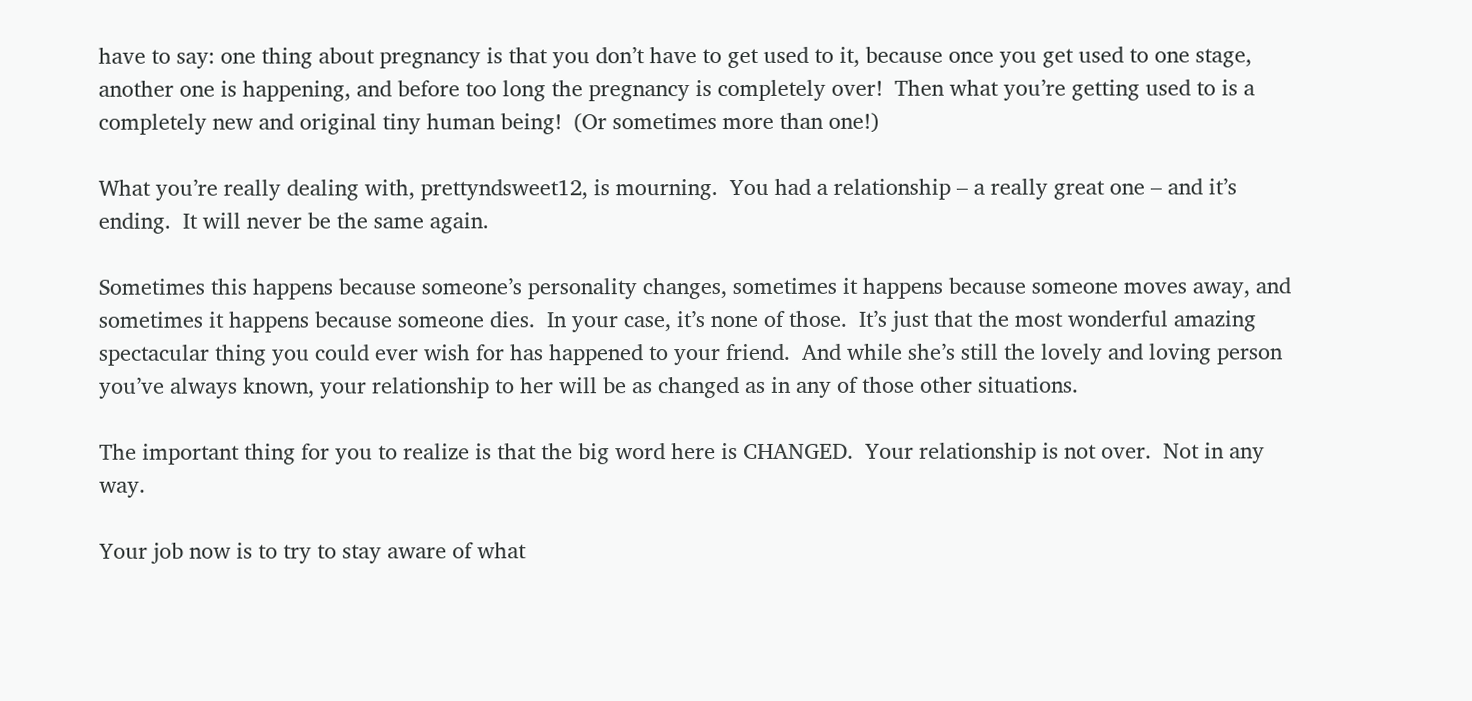have to say: one thing about pregnancy is that you don’t have to get used to it, because once you get used to one stage, another one is happening, and before too long the pregnancy is completely over!  Then what you’re getting used to is a completely new and original tiny human being!  (Or sometimes more than one!)

What you’re really dealing with, prettyndsweet12, is mourning.  You had a relationship – a really great one – and it’s ending.  It will never be the same again.

Sometimes this happens because someone’s personality changes, sometimes it happens because someone moves away, and sometimes it happens because someone dies.  In your case, it’s none of those.  It’s just that the most wonderful amazing spectacular thing you could ever wish for has happened to your friend.  And while she’s still the lovely and loving person you’ve always known, your relationship to her will be as changed as in any of those other situations.

The important thing for you to realize is that the big word here is CHANGED.  Your relationship is not over.  Not in any way.

Your job now is to try to stay aware of what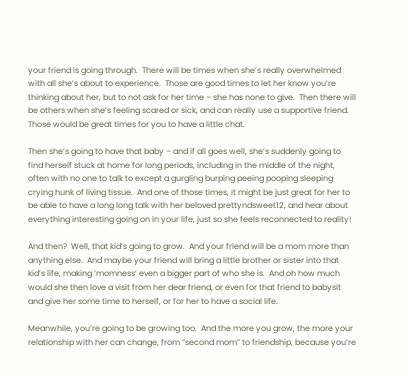your friend is going through.  There will be times when she’s really overwhelmed with all she’s about to experience.  Those are good times to let her know you’re thinking about her, but to not ask for her time – she has none to give.  Then there will be others when she’s feeling scared or sick, and can really use a supportive friend.  Those would be great times for you to have a little chat.

Then she’s going to have that baby – and if all goes well, she’s suddenly going to find herself stuck at home for long periods, including in the middle of the night, often with no one to talk to except a gurgling burping peeing pooping sleeping crying hunk of living tissue.  And one of those times, it might be just great for her to be able to have a long long talk with her beloved prettyndsweet12, and hear about everything interesting going on in your life, just so she feels reconnected to reality!

And then?  Well, that kid’s going to grow.  And your friend will be a mom more than anything else.  And maybe your friend will bring a little brother or sister into that kid’s life, making ‘momness’ even a bigger part of who she is.  And oh how much would she then love a visit from her dear friend, or even for that friend to babysit and give her some time to herself, or for her to have a social life.

Meanwhile, you’re going to be growing too.  And the more you grow, the more your relationship with her can change, from “second mom” to friendship, because you’re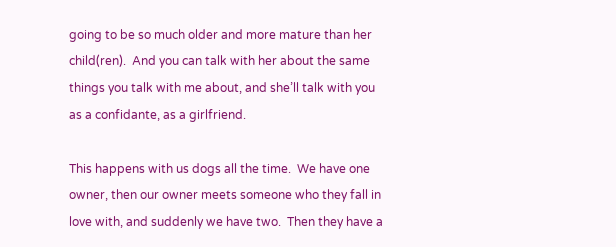going to be so much older and more mature than her child(ren).  And you can talk with her about the same things you talk with me about, and she’ll talk with you as a confidante, as a girlfriend.

This happens with us dogs all the time.  We have one owner, then our owner meets someone who they fall in love with, and suddenly we have two.  Then they have a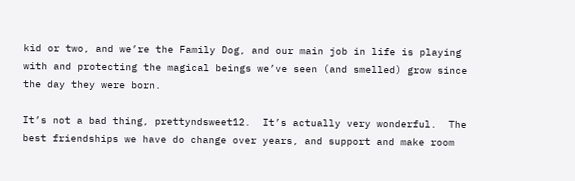kid or two, and we’re the Family Dog, and our main job in life is playing with and protecting the magical beings we’ve seen (and smelled) grow since the day they were born.

It’s not a bad thing, prettyndsweet12.  It’s actually very wonderful.  The best friendships we have do change over years, and support and make room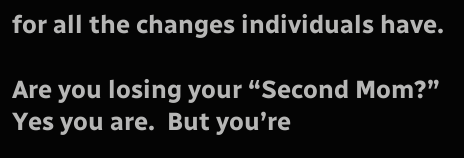for all the changes individuals have.

Are you losing your “Second Mom?”  Yes you are.  But you’re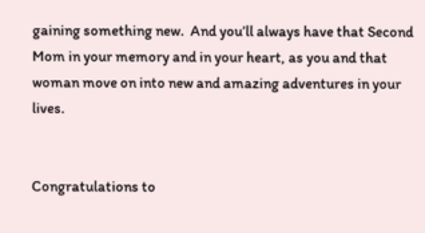gaining something new.  And you’ll always have that Second Mom in your memory and in your heart, as you and that woman move on into new and amazing adventures in your lives.


Congratulations to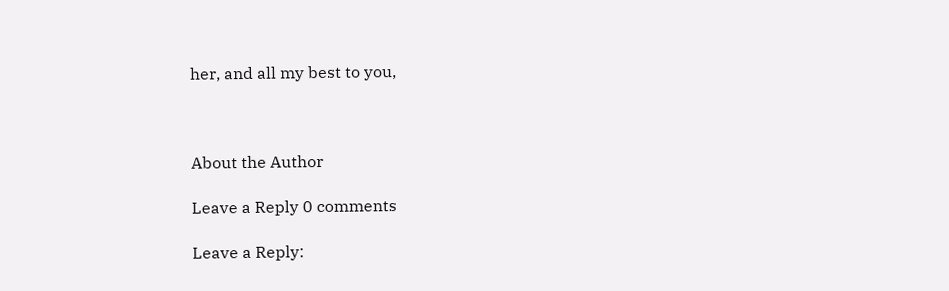her, and all my best to you,



About the Author

Leave a Reply 0 comments

Leave a Reply: